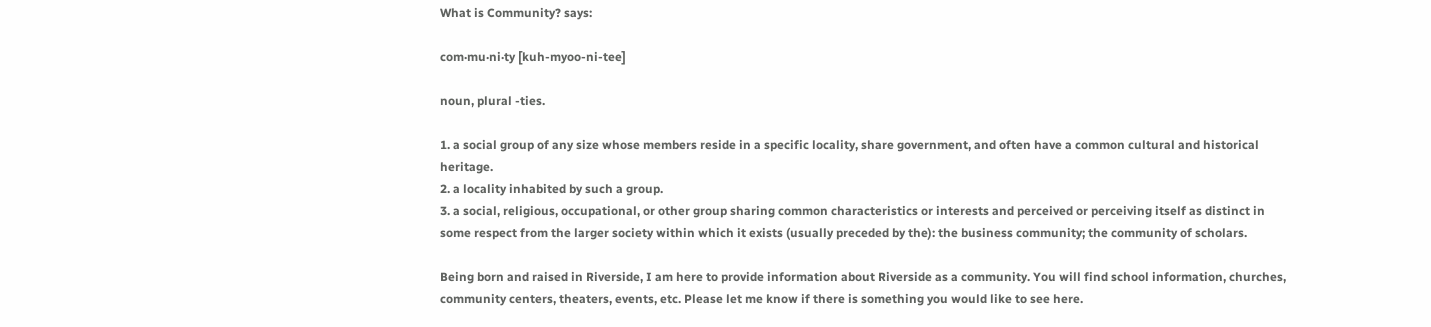What is Community? says:

com·mu·ni·ty [kuh-myoo-ni-tee]

noun, plural -ties.

1. a social group of any size whose members reside in a specific locality, share government, and often have a common cultural and historical heritage.
2. a locality inhabited by such a group.
3. a social, religious, occupational, or other group sharing common characteristics or interests and perceived or perceiving itself as distinct in some respect from the larger society within which it exists (usually preceded by the): the business community; the community of scholars.

Being born and raised in Riverside, I am here to provide information about Riverside as a community. You will find school information, churches, community centers, theaters, events, etc. Please let me know if there is something you would like to see here.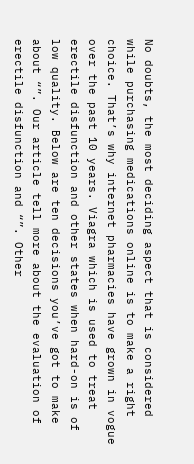No doubts, the most deciding aspect that is considered while purchasing medications online is to make a right choice. That’s why internet pharmacies have grown in vogue over the past 10 years. Viagra which is used to treat erectile disfunction and other states when hard-on is of low quality. Below are ten decisions you’ve got to make about “”. Our article tell more about the evaluation of erectile disfunction and “”. Other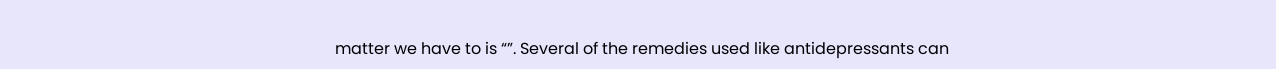matter we have to is “”. Several of the remedies used like antidepressants can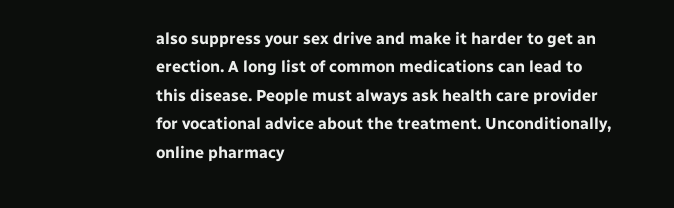also suppress your sex drive and make it harder to get an erection. A long list of common medications can lead to this disease. People must always ask health care provider for vocational advice about the treatment. Unconditionally, online pharmacy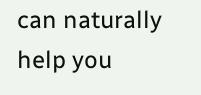can naturally help you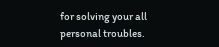for solving your all personal troubles.